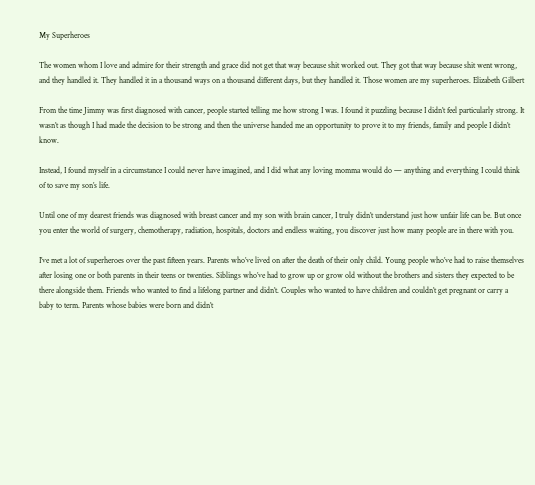My Superheroes

The women whom I love and admire for their strength and grace did not get that way because shit worked out. They got that way because shit went wrong, and they handled it. They handled it in a thousand ways on a thousand different days, but they handled it. Those women are my superheroes. Elizabeth Gilbert

From the time Jimmy was first diagnosed with cancer, people started telling me how strong I was. I found it puzzling because I didn’t feel particularly strong. It wasn’t as though I had made the decision to be strong and then the universe handed me an opportunity to prove it to my friends, family and people I didn’t know.

Instead, I found myself in a circumstance I could never have imagined, and I did what any loving momma would do — anything and everything I could think of to save my son’s life.

Until one of my dearest friends was diagnosed with breast cancer and my son with brain cancer, I truly didn’t understand just how unfair life can be. But once you enter the world of surgery, chemotherapy, radiation, hospitals, doctors and endless waiting, you discover just how many people are in there with you.

I’ve met a lot of superheroes over the past fifteen years. Parents who’ve lived on after the death of their only child. Young people who’ve had to raise themselves after losing one or both parents in their teens or twenties. Siblings who’ve had to grow up or grow old without the brothers and sisters they expected to be there alongside them. Friends who wanted to find a lifelong partner and didn’t. Couples who wanted to have children and couldn’t get pregnant or carry a baby to term. Parents whose babies were born and didn’t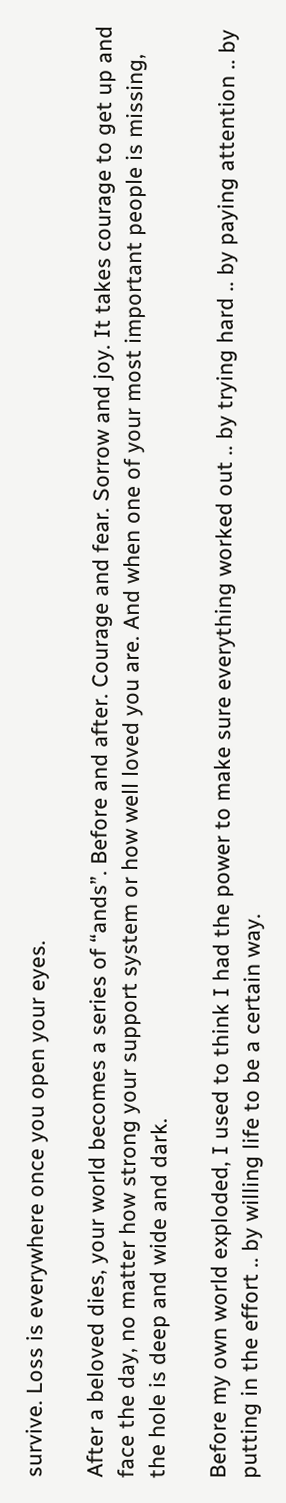survive. Loss is everywhere once you open your eyes.

After a beloved dies, your world becomes a series of “ands”. Before and after. Courage and fear. Sorrow and joy. It takes courage to get up and face the day, no matter how strong your support system or how well loved you are. And when one of your most important people is missing, the hole is deep and wide and dark.

Before my own world exploded, I used to think I had the power to make sure everything worked out .. by trying hard .. by paying attention .. by putting in the effort .. by willing life to be a certain way.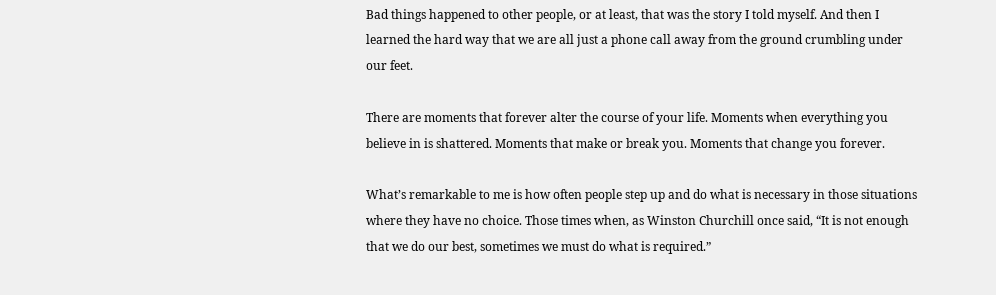Bad things happened to other people, or at least, that was the story I told myself. And then I learned the hard way that we are all just a phone call away from the ground crumbling under our feet.

There are moments that forever alter the course of your life. Moments when everything you believe in is shattered. Moments that make or break you. Moments that change you forever.

What’s remarkable to me is how often people step up and do what is necessary in those situations where they have no choice. Those times when, as Winston Churchill once said, “It is not enough that we do our best, sometimes we must do what is required.”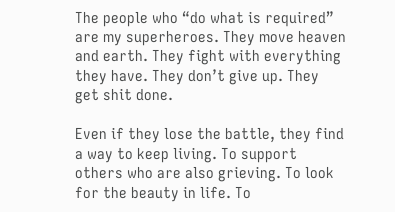The people who “do what is required” are my superheroes. They move heaven and earth. They fight with everything they have. They don’t give up. They get shit done.

Even if they lose the battle, they find a way to keep living. To support others who are also grieving. To look for the beauty in life. To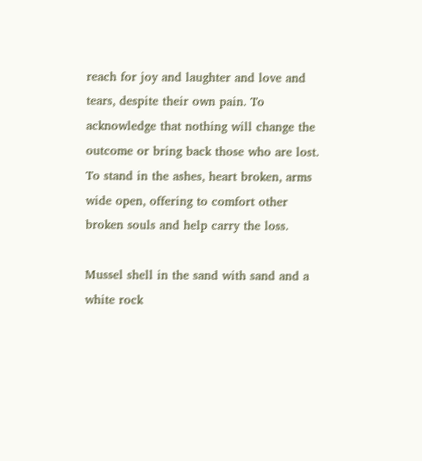reach for joy and laughter and love and tears, despite their own pain. To acknowledge that nothing will change the outcome or bring back those who are lost. To stand in the ashes, heart broken, arms wide open, offering to comfort other broken souls and help carry the loss.

Mussel shell in the sand with sand and a white rock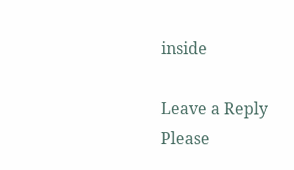inside

Leave a Reply
Please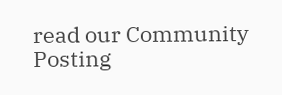read our Community Posting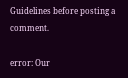Guidelines before posting a comment.

error: Our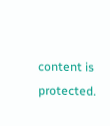content is protected.